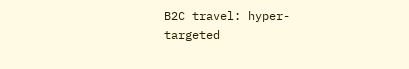B2C travel: hyper-targeted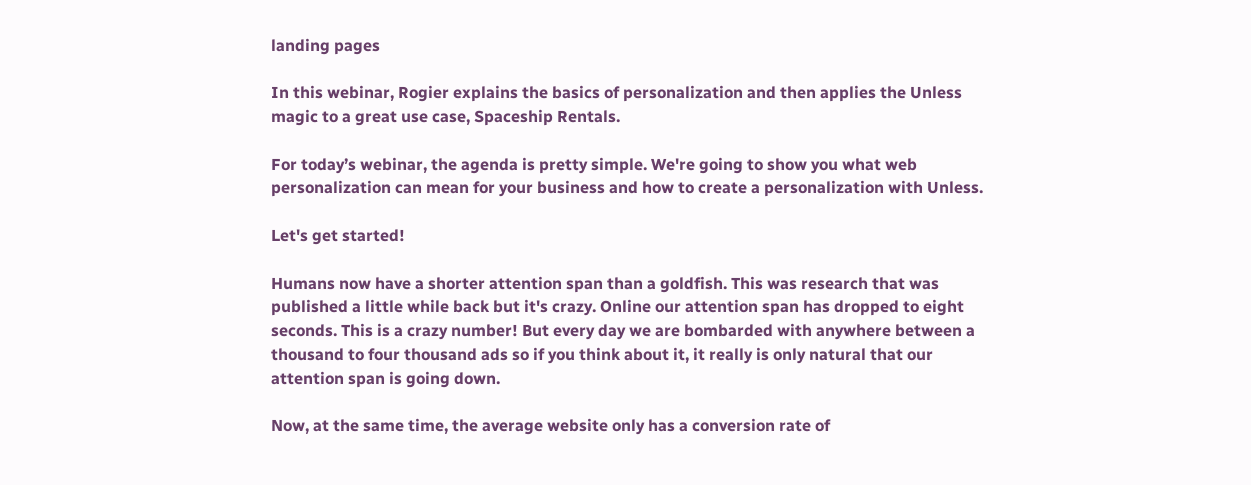landing pages

In this webinar, Rogier explains the basics of personalization and then applies the Unless magic to a great use case, Spaceship Rentals.

For today’s webinar, the agenda is pretty simple. We're going to show you what web personalization can mean for your business and how to create a personalization with Unless.

Let's get started!

Humans now have a shorter attention span than a goldfish. This was research that was published a little while back but it's crazy. Online our attention span has dropped to eight seconds. This is a crazy number! But every day we are bombarded with anywhere between a thousand to four thousand ads so if you think about it, it really is only natural that our attention span is going down.

Now, at the same time, the average website only has a conversion rate of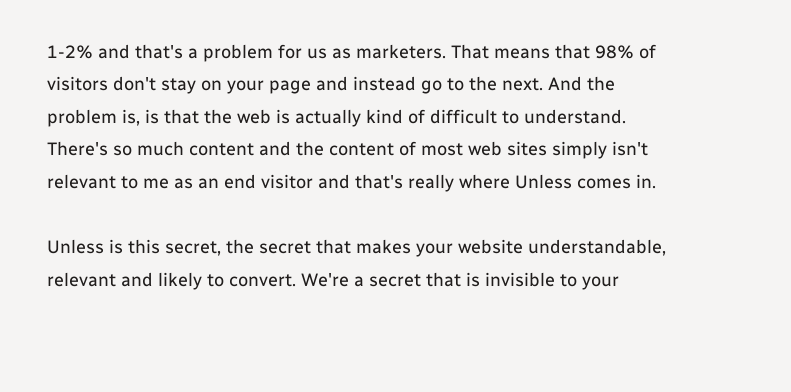1-2% and that's a problem for us as marketers. That means that 98% of visitors don't stay on your page and instead go to the next. And the problem is, is that the web is actually kind of difficult to understand. There's so much content and the content of most web sites simply isn't relevant to me as an end visitor and that's really where Unless comes in.

Unless is this secret, the secret that makes your website understandable, relevant and likely to convert. We're a secret that is invisible to your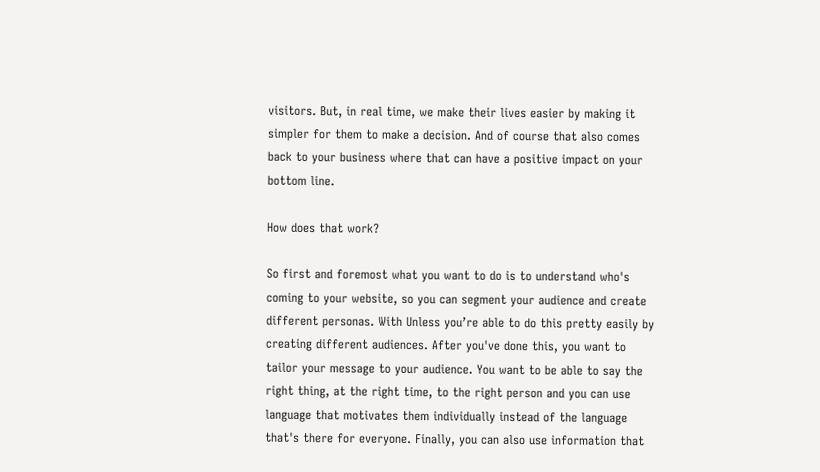visitors. But, in real time, we make their lives easier by making it simpler for them to make a decision. And of course that also comes back to your business where that can have a positive impact on your bottom line.

How does that work?

So first and foremost what you want to do is to understand who's coming to your website, so you can segment your audience and create different personas. With Unless you’re able to do this pretty easily by creating different audiences. After you've done this, you want to tailor your message to your audience. You want to be able to say the right thing, at the right time, to the right person and you can use language that motivates them individually instead of the language that's there for everyone. Finally, you can also use information that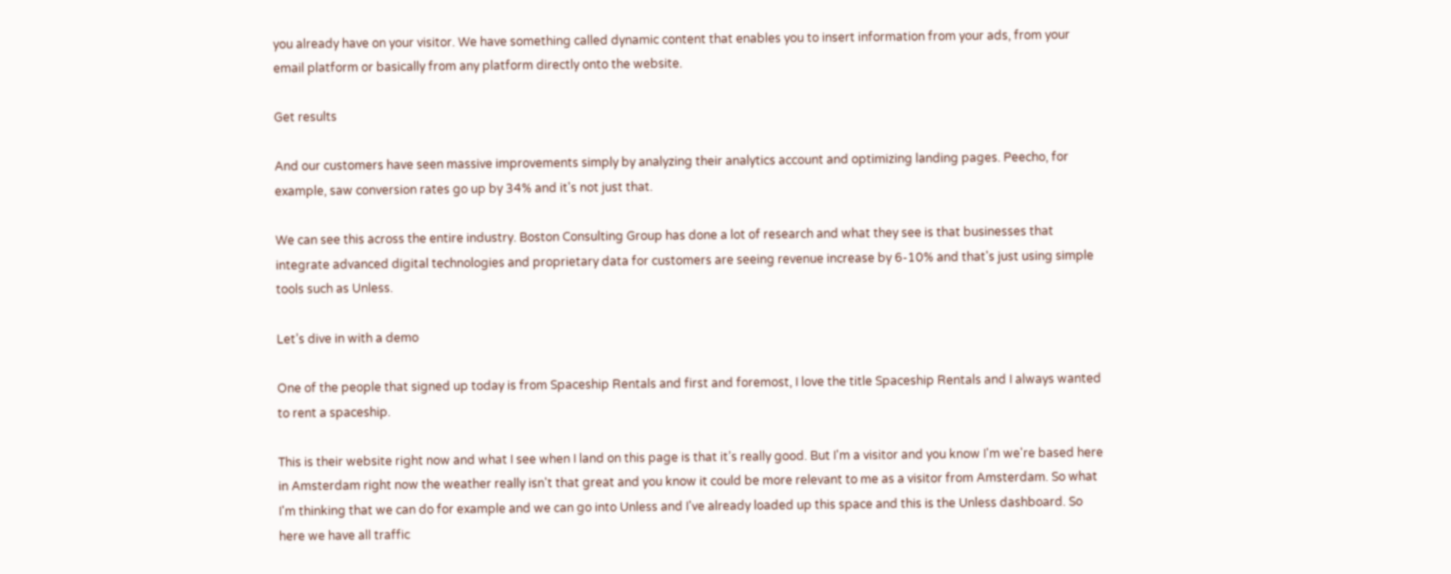you already have on your visitor. We have something called dynamic content that enables you to insert information from your ads, from your email platform or basically from any platform directly onto the website.

Get results

And our customers have seen massive improvements simply by analyzing their analytics account and optimizing landing pages. Peecho, for example, saw conversion rates go up by 34% and it's not just that.

We can see this across the entire industry. Boston Consulting Group has done a lot of research and what they see is that businesses that integrate advanced digital technologies and proprietary data for customers are seeing revenue increase by 6-10% and that's just using simple tools such as Unless.

Let’s dive in with a demo

One of the people that signed up today is from Spaceship Rentals and first and foremost, I love the title Spaceship Rentals and I always wanted to rent a spaceship.

This is their website right now and what I see when I land on this page is that it’s really good. But I'm a visitor and you know I'm we're based here in Amsterdam right now the weather really isn't that great and you know it could be more relevant to me as a visitor from Amsterdam. So what I'm thinking that we can do for example and we can go into Unless and I've already loaded up this space and this is the Unless dashboard. So here we have all traffic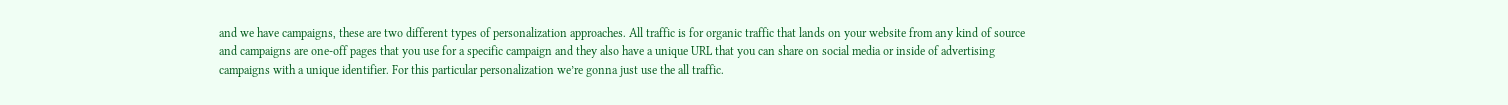and we have campaigns, these are two different types of personalization approaches. All traffic is for organic traffic that lands on your website from any kind of source and campaigns are one-off pages that you use for a specific campaign and they also have a unique URL that you can share on social media or inside of advertising campaigns with a unique identifier. For this particular personalization we’re gonna just use the all traffic.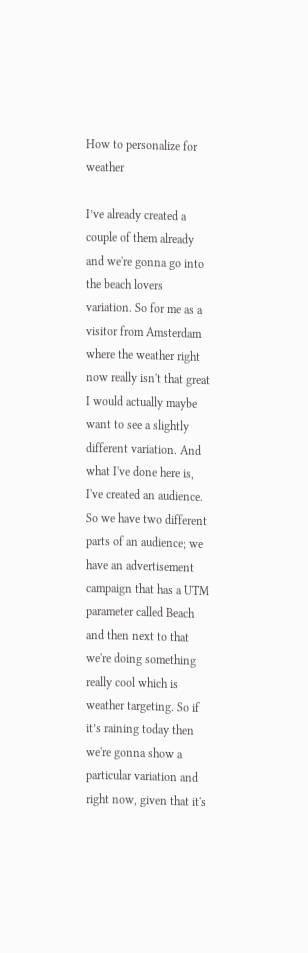How to personalize for weather

I’ve already created a couple of them already and we're gonna go into the beach lovers variation. So for me as a visitor from Amsterdam where the weather right now really isn't that great I would actually maybe want to see a slightly different variation. And what I've done here is, I've created an audience. So we have two different parts of an audience; we have an advertisement campaign that has a UTM parameter called Beach and then next to that we're doing something really cool which is weather targeting. So if it’s raining today then we're gonna show a particular variation and right now, given that it's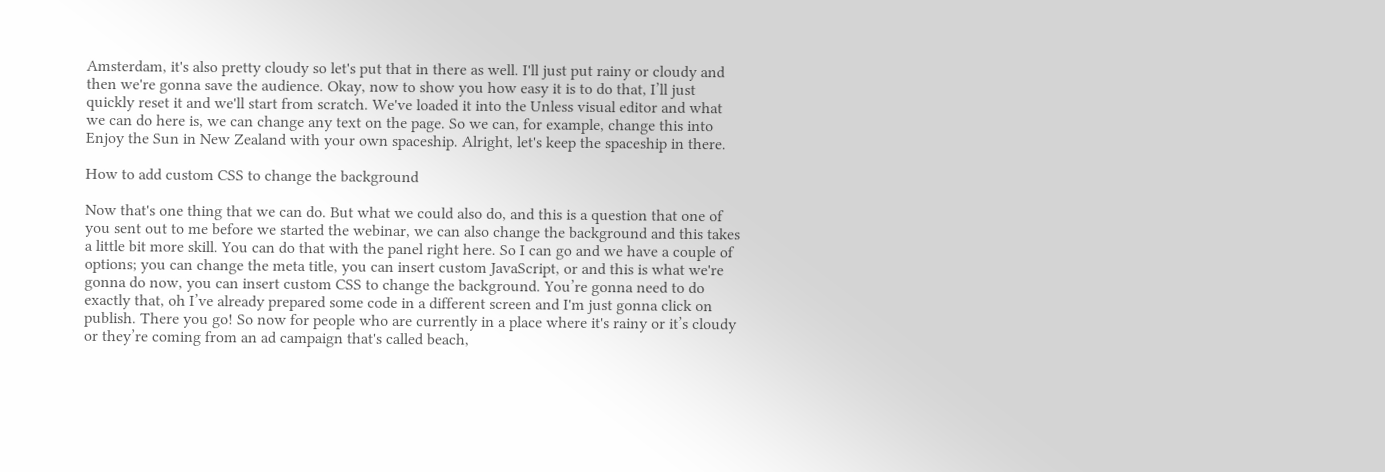Amsterdam, it's also pretty cloudy so let's put that in there as well. I'll just put rainy or cloudy and then we're gonna save the audience. Okay, now to show you how easy it is to do that, I’ll just quickly reset it and we'll start from scratch. We've loaded it into the Unless visual editor and what we can do here is, we can change any text on the page. So we can, for example, change this into Enjoy the Sun in New Zealand with your own spaceship. Alright, let's keep the spaceship in there.

How to add custom CSS to change the background

Now that's one thing that we can do. But what we could also do, and this is a question that one of you sent out to me before we started the webinar, we can also change the background and this takes a little bit more skill. You can do that with the panel right here. So I can go and we have a couple of options; you can change the meta title, you can insert custom JavaScript, or and this is what we're gonna do now, you can insert custom CSS to change the background. You’re gonna need to do exactly that, oh I’ve already prepared some code in a different screen and I'm just gonna click on publish. There you go! So now for people who are currently in a place where it's rainy or it’s cloudy or they’re coming from an ad campaign that's called beach,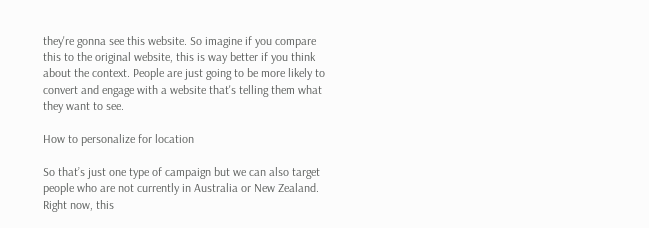they're gonna see this website. So imagine if you compare this to the original website, this is way better if you think about the context. People are just going to be more likely to convert and engage with a website that's telling them what they want to see.

How to personalize for location

So that’s just one type of campaign but we can also target people who are not currently in Australia or New Zealand. Right now, this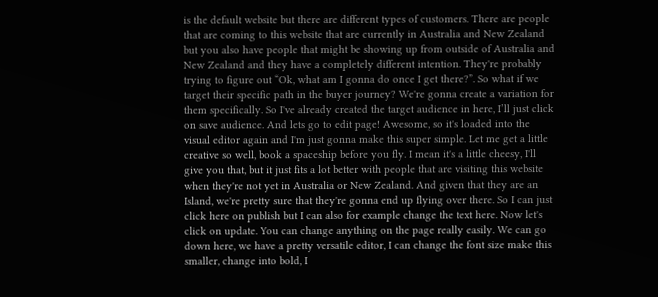is the default website but there are different types of customers. There are people that are coming to this website that are currently in Australia and New Zealand but you also have people that might be showing up from outside of Australia and New Zealand and they have a completely different intention. They're probably trying to figure out “Ok, what am I gonna do once I get there?”. So what if we target their specific path in the buyer journey? We're gonna create a variation for them specifically. So I've already created the target audience in here, I’ll just click on save audience. And lets go to edit page! Awesome, so it's loaded into the visual editor again and I'm just gonna make this super simple. Let me get a little creative so well, book a spaceship before you fly. I mean it's a little cheesy, I'll give you that, but it just fits a lot better with people that are visiting this website when they're not yet in Australia or New Zealand. And given that they are an Island, we're pretty sure that they're gonna end up flying over there. So I can just click here on publish but I can also for example change the text here. Now let's click on update. You can change anything on the page really easily. We can go down here, we have a pretty versatile editor, I can change the font size make this smaller, change into bold, I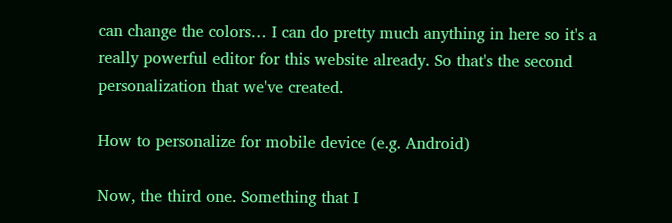can change the colors… I can do pretty much anything in here so it's a really powerful editor for this website already. So that's the second personalization that we've created.

How to personalize for mobile device (e.g. Android)

Now, the third one. Something that I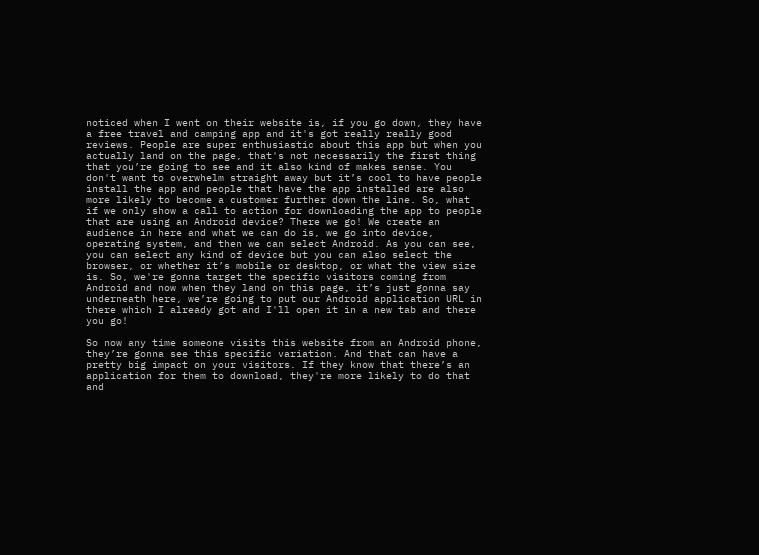noticed when I went on their website is, if you go down, they have a free travel and camping app and it's got really really good reviews. People are super enthusiastic about this app but when you actually land on the page, that's not necessarily the first thing that you’re going to see and it also kind of makes sense. You don't want to overwhelm straight away but it’s cool to have people install the app and people that have the app installed are also more likely to become a customer further down the line. So, what if we only show a call to action for downloading the app to people that are using an Android device? There we go! We create an audience in here and what we can do is, we go into device, operating system, and then we can select Android. As you can see, you can select any kind of device but you can also select the browser, or whether it’s mobile or desktop, or what the view size is. So, we're gonna target the specific visitors coming from Android and now when they land on this page, it’s just gonna say underneath here, we’re going to put our Android application URL in there which I already got and I'll open it in a new tab and there you go!

So now any time someone visits this website from an Android phone, they’re gonna see this specific variation. And that can have a pretty big impact on your visitors. If they know that there’s an application for them to download, they're more likely to do that and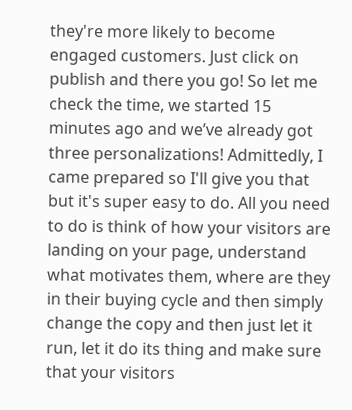they're more likely to become engaged customers. Just click on publish and there you go! So let me check the time, we started 15 minutes ago and we’ve already got three personalizations! Admittedly, I came prepared so I'll give you that but it's super easy to do. All you need to do is think of how your visitors are landing on your page, understand what motivates them, where are they in their buying cycle and then simply change the copy and then just let it run, let it do its thing and make sure that your visitors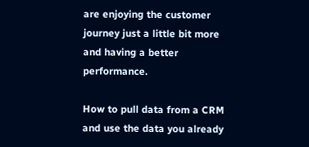are enjoying the customer journey just a little bit more and having a better performance.

How to pull data from a CRM and use the data you already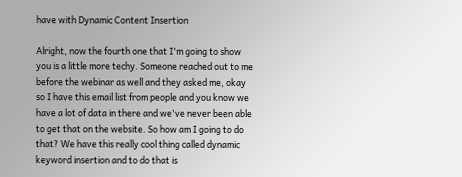have with Dynamic Content Insertion

Alright, now the fourth one that I'm going to show you is a little more techy. Someone reached out to me before the webinar as well and they asked me, okay so I have this email list from people and you know we have a lot of data in there and we've never been able to get that on the website. So how am I going to do that? We have this really cool thing called dynamic keyword insertion and to do that is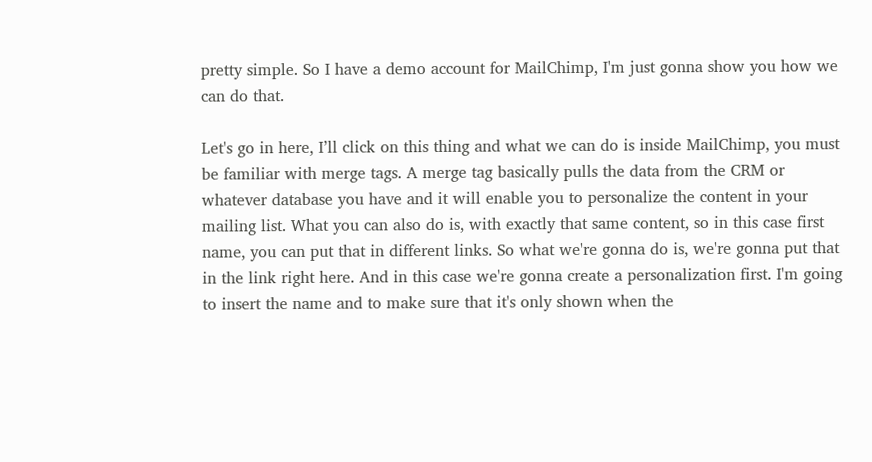pretty simple. So I have a demo account for MailChimp, I'm just gonna show you how we can do that.

Let's go in here, I’ll click on this thing and what we can do is inside MailChimp, you must be familiar with merge tags. A merge tag basically pulls the data from the CRM or whatever database you have and it will enable you to personalize the content in your mailing list. What you can also do is, with exactly that same content, so in this case first name, you can put that in different links. So what we're gonna do is, we're gonna put that in the link right here. And in this case we're gonna create a personalization first. I'm going to insert the name and to make sure that it's only shown when the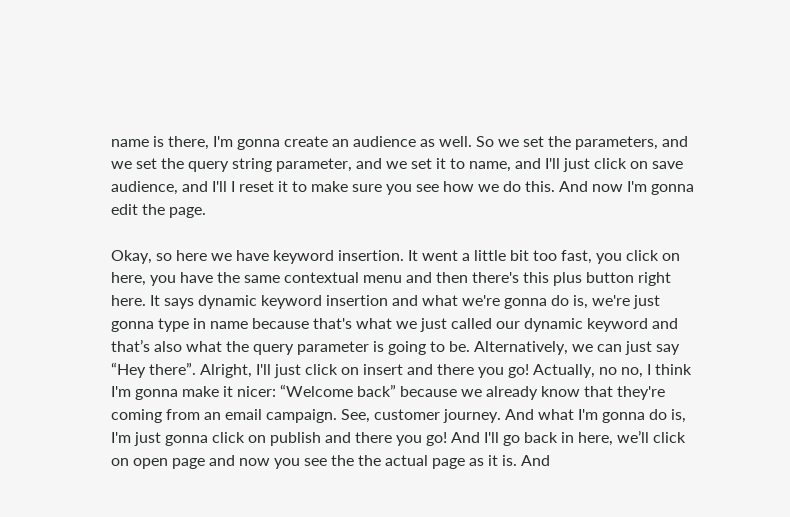name is there, I'm gonna create an audience as well. So we set the parameters, and we set the query string parameter, and we set it to name, and I'll just click on save audience, and I'll I reset it to make sure you see how we do this. And now I'm gonna edit the page.

Okay, so here we have keyword insertion. It went a little bit too fast, you click on here, you have the same contextual menu and then there's this plus button right here. It says dynamic keyword insertion and what we're gonna do is, we're just gonna type in name because that's what we just called our dynamic keyword and that’s also what the query parameter is going to be. Alternatively, we can just say “Hey there”. Alright, I'll just click on insert and there you go! Actually, no no, I think I'm gonna make it nicer: “Welcome back” because we already know that they're coming from an email campaign. See, customer journey. And what I'm gonna do is, I'm just gonna click on publish and there you go! And I'll go back in here, we’ll click on open page and now you see the the actual page as it is. And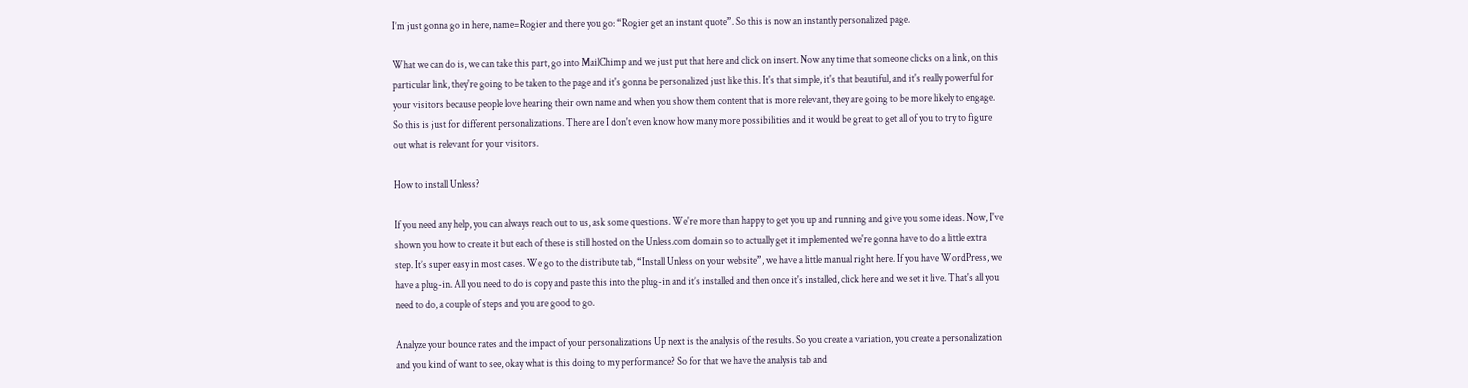I’m just gonna go in here, name=Rogier and there you go: “Rogier get an instant quote”. So this is now an instantly personalized page.

What we can do is, we can take this part, go into MailChimp and we just put that here and click on insert. Now any time that someone clicks on a link, on this particular link, they're going to be taken to the page and it's gonna be personalized just like this. It's that simple, it's that beautiful, and it's really powerful for your visitors because people love hearing their own name and when you show them content that is more relevant, they are going to be more likely to engage. So this is just for different personalizations. There are I don't even know how many more possibilities and it would be great to get all of you to try to figure out what is relevant for your visitors.

How to install Unless?

If you need any help, you can always reach out to us, ask some questions. We're more than happy to get you up and running and give you some ideas. Now, I've shown you how to create it but each of these is still hosted on the Unless.com domain so to actually get it implemented we're gonna have to do a little extra step. It’s super easy in most cases. We go to the distribute tab, “Install Unless on your website”, we have a little manual right here. If you have WordPress, we have a plug-in. All you need to do is copy and paste this into the plug-in and it’s installed and then once it's installed, click here and we set it live. That's all you need to do, a couple of steps and you are good to go.

Analyze your bounce rates and the impact of your personalizations Up next is the analysis of the results. So you create a variation, you create a personalization and you kind of want to see, okay what is this doing to my performance? So for that we have the analysis tab and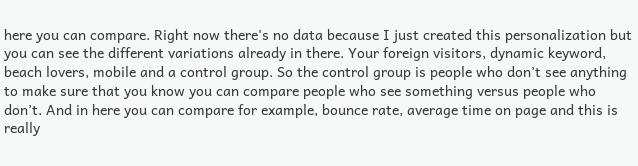here you can compare. Right now there's no data because I just created this personalization but you can see the different variations already in there. Your foreign visitors, dynamic keyword, beach lovers, mobile and a control group. So the control group is people who don’t see anything to make sure that you know you can compare people who see something versus people who don’t. And in here you can compare for example, bounce rate, average time on page and this is really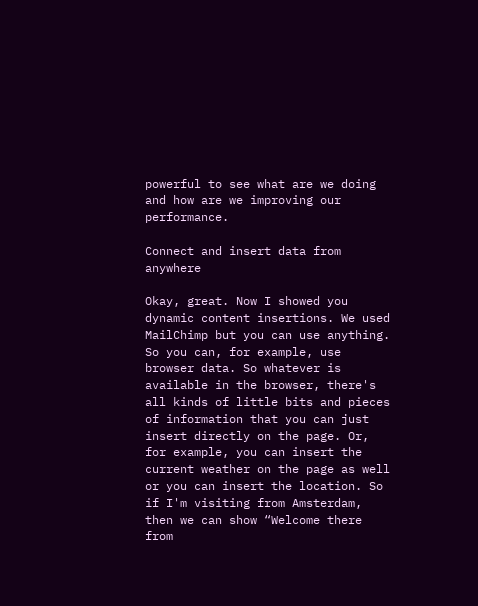powerful to see what are we doing and how are we improving our performance.

Connect and insert data from anywhere

Okay, great. Now I showed you dynamic content insertions. We used MailChimp but you can use anything. So you can, for example, use browser data. So whatever is available in the browser, there's all kinds of little bits and pieces of information that you can just insert directly on the page. Or, for example, you can insert the current weather on the page as well or you can insert the location. So if I'm visiting from Amsterdam, then we can show “Welcome there from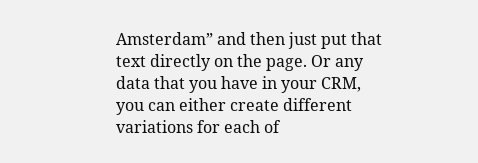Amsterdam” and then just put that text directly on the page. Or any data that you have in your CRM, you can either create different variations for each of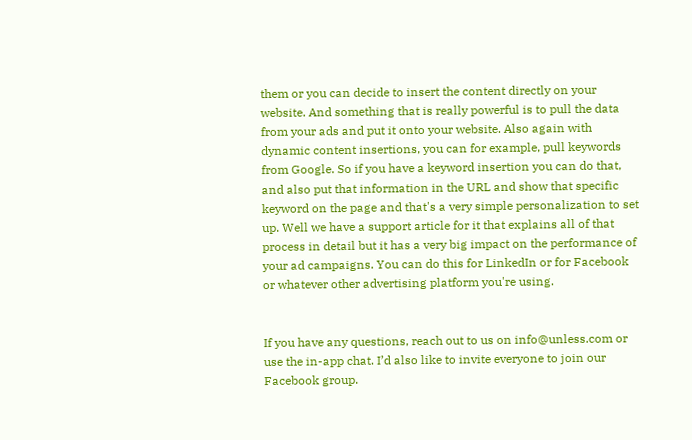them or you can decide to insert the content directly on your website. And something that is really powerful is to pull the data from your ads and put it onto your website. Also again with dynamic content insertions, you can for example, pull keywords from Google. So if you have a keyword insertion you can do that, and also put that information in the URL and show that specific keyword on the page and that's a very simple personalization to set up. Well we have a support article for it that explains all of that process in detail but it has a very big impact on the performance of your ad campaigns. You can do this for LinkedIn or for Facebook or whatever other advertising platform you're using.


If you have any questions, reach out to us on info@unless.com or use the in-app chat. I’d also like to invite everyone to join our Facebook group.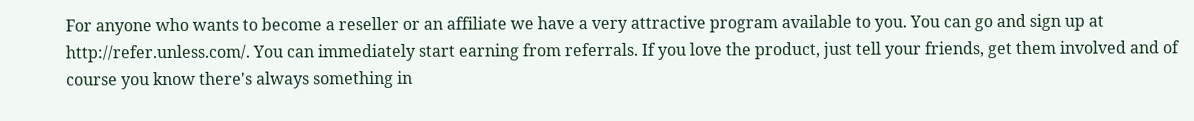For anyone who wants to become a reseller or an affiliate we have a very attractive program available to you. You can go and sign up at http://refer.unless.com/. You can immediately start earning from referrals. If you love the product, just tell your friends, get them involved and of course you know there's always something in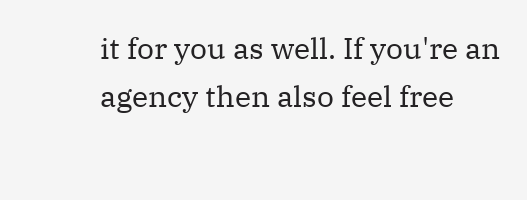it for you as well. If you're an agency then also feel free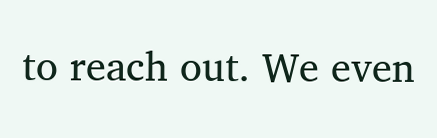to reach out. We even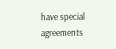have special agreements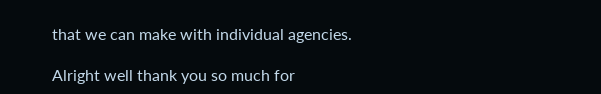that we can make with individual agencies.

Alright well thank you so much for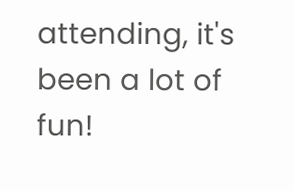attending, it's been a lot of fun!